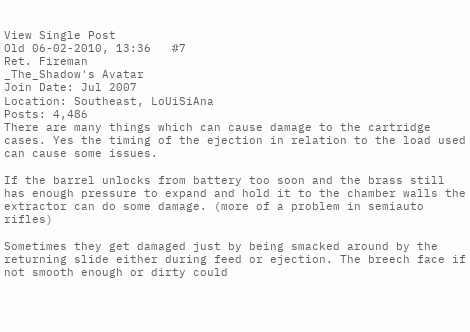View Single Post
Old 06-02-2010, 13:36   #7
Ret. Fireman
_The_Shadow's Avatar
Join Date: Jul 2007
Location: Southeast, LoUiSiAna
Posts: 4,486
There are many things which can cause damage to the cartridge cases. Yes the timing of the ejection in relation to the load used can cause some issues.

If the barrel unlocks from battery too soon and the brass still has enough pressure to expand and hold it to the chamber walls the extractor can do some damage. (more of a problem in semiauto rifles)

Sometimes they get damaged just by being smacked around by the returning slide either during feed or ejection. The breech face if not smooth enough or dirty could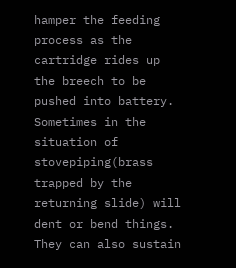hamper the feeding process as the cartridge rides up the breech to be pushed into battery. Sometimes in the situation of stovepiping(brass trapped by the returning slide) will dent or bend things. They can also sustain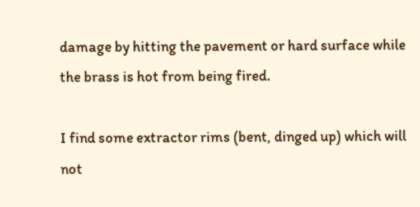damage by hitting the pavement or hard surface while the brass is hot from being fired.

I find some extractor rims (bent, dinged up) which will not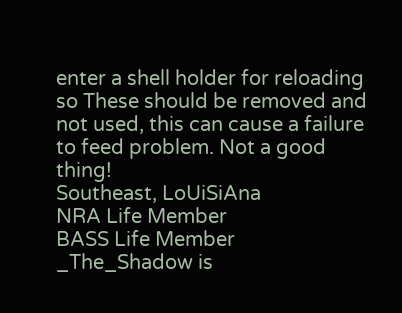enter a shell holder for reloading so These should be removed and not used, this can cause a failure to feed problem. Not a good thing!
Southeast, LoUiSiAna
NRA Life Member
BASS Life Member
_The_Shadow is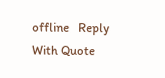offline   Reply With Quote